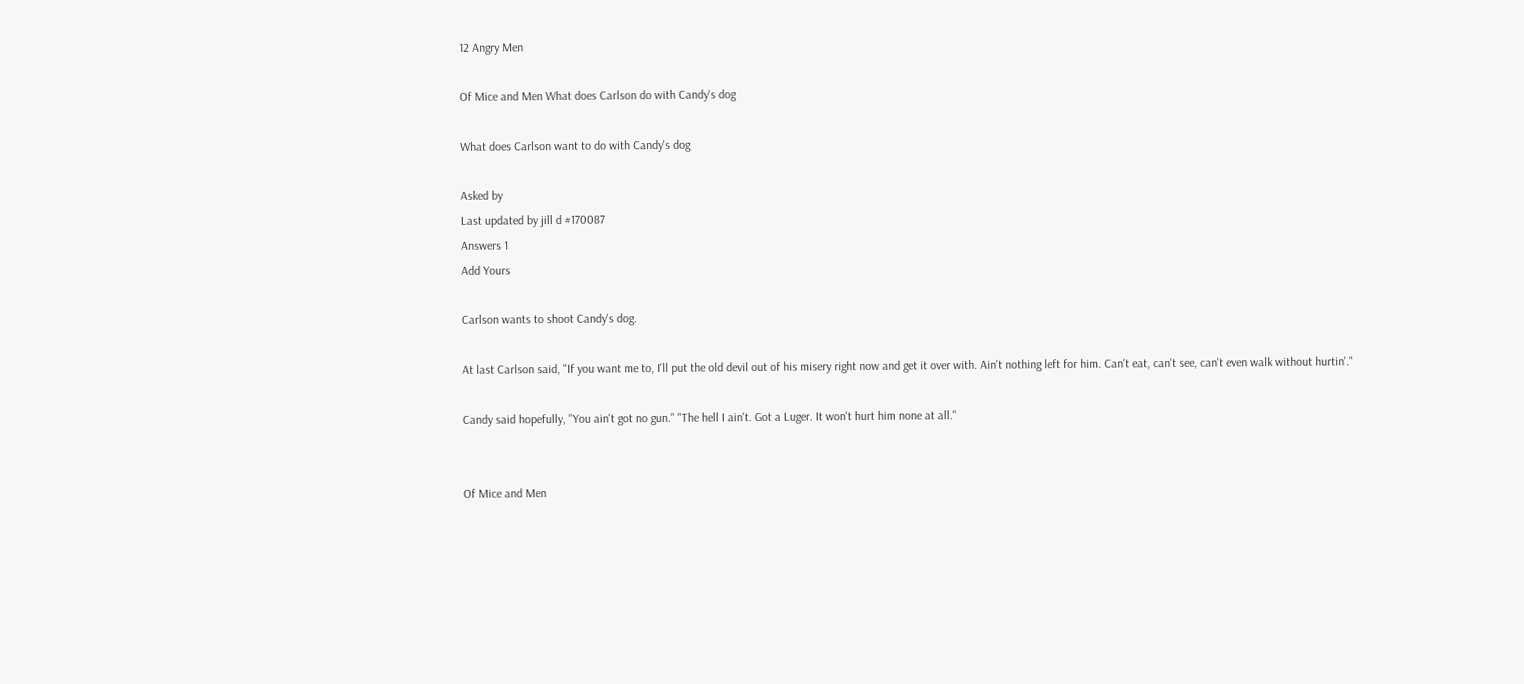12 Angry Men

Of Mice and Men What does Carlson do with Candy's dog

What does Carlson want to do with Candy's dog

Asked by
Last updated by jill d #170087
Answers 1
Add Yours

Carlson wants to shoot Candy's dog.

At last Carlson said, "If you want me to, I'll put the old devil out of his misery right now and get it over with. Ain't nothing left for him. Can't eat, can't see, can't even walk without hurtin'."

Candy said hopefully, "You ain't got no gun." "The hell I ain't. Got a Luger. It won't hurt him none at all."


Of Mice and Men